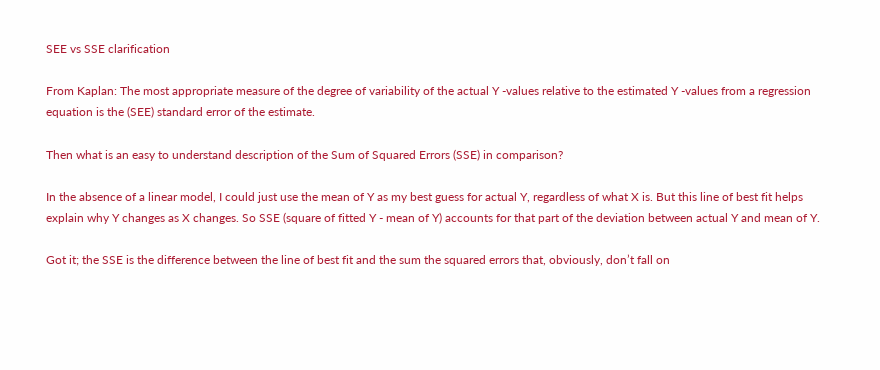SEE vs SSE clarification

From Kaplan: The most appropriate measure of the degree of variability of the actual Y -values relative to the estimated Y -values from a regression equation is the (SEE) standard error of the estimate.

Then what is an easy to understand description of the Sum of Squared Errors (SSE) in comparison?

In the absence of a linear model, I could just use the mean of Y as my best guess for actual Y, regardless of what X is. But this line of best fit helps explain why Y changes as X changes. So SSE (square of fitted Y - mean of Y) accounts for that part of the deviation between actual Y and mean of Y.

Got it; the SSE is the difference between the line of best fit and the sum the squared errors that, obviously, don’t fall on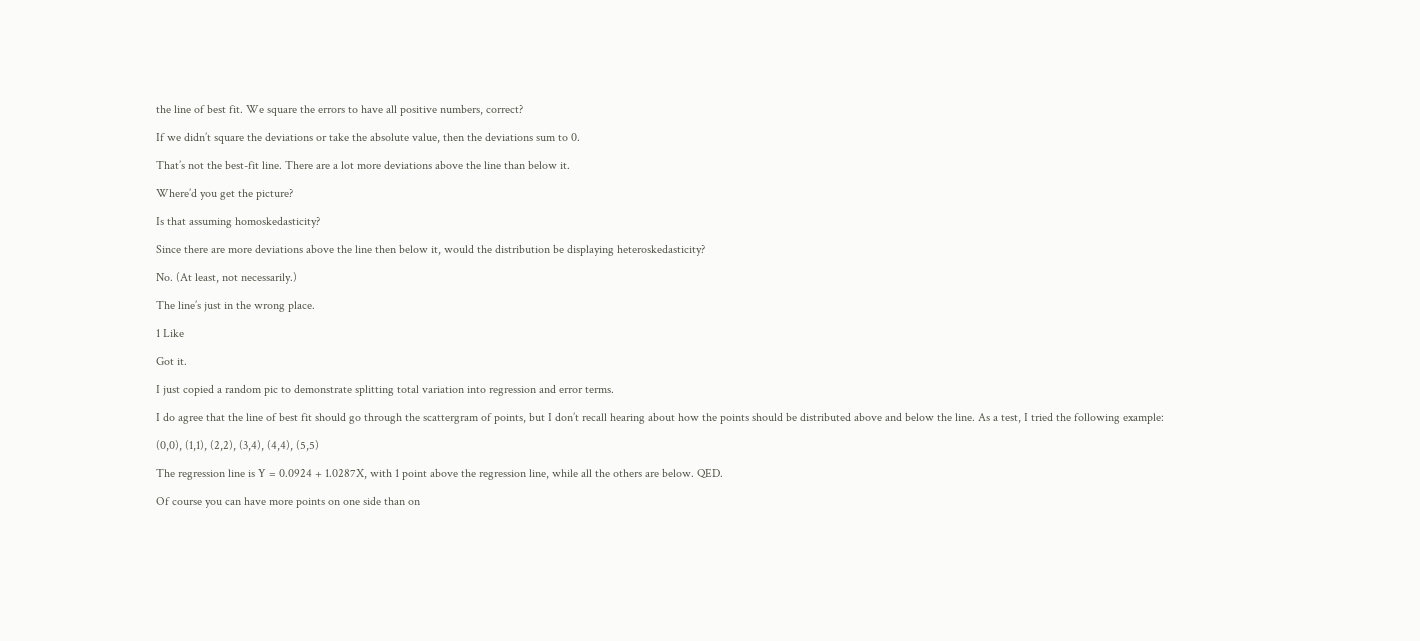the line of best fit. We square the errors to have all positive numbers, correct?

If we didn’t square the deviations or take the absolute value, then the deviations sum to 0.

That’s not the best-fit line. There are a lot more deviations above the line than below it.

Where’d you get the picture?

Is that assuming homoskedasticity?

Since there are more deviations above the line then below it, would the distribution be displaying heteroskedasticity?

No. (At least, not necessarily.)

The line’s just in the wrong place.

1 Like

Got it.

I just copied a random pic to demonstrate splitting total variation into regression and error terms.

I do agree that the line of best fit should go through the scattergram of points, but I don’t recall hearing about how the points should be distributed above and below the line. As a test, I tried the following example:

(0,0), (1,1), (2,2), (3,4), (4,4), (5,5)

The regression line is Y = 0.0924 + 1.0287X, with 1 point above the regression line, while all the others are below. QED.

Of course you can have more points on one side than on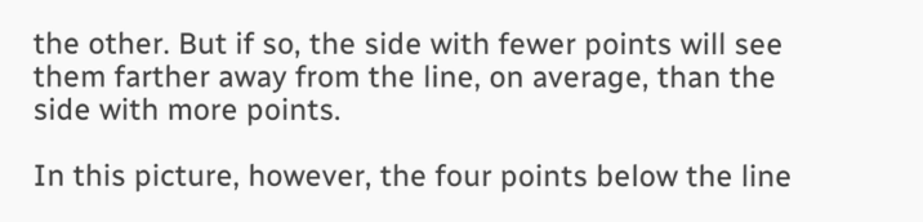the other. But if so, the side with fewer points will see them farther away from the line, on average, than the side with more points.

In this picture, however, the four points below the line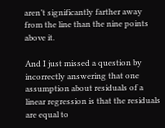aren’t significantly farther away from the line than the nine points above it.

And I just missed a question by incorrectly answering that one assumption about residuals of a linear regression is that the residuals are equal to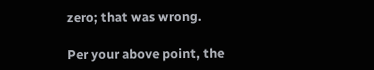zero; that was wrong.

Per your above point, the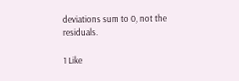deviations sum to 0, not the residuals.

1 Like